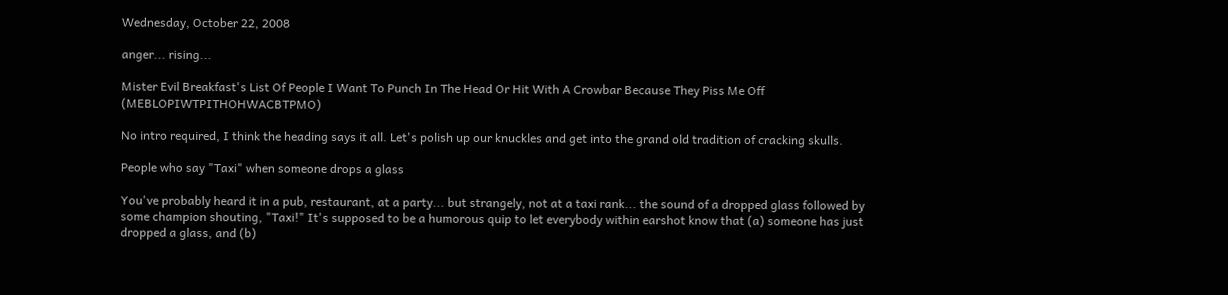Wednesday, October 22, 2008

anger... rising...

Mister Evil Breakfast's List Of People I Want To Punch In The Head Or Hit With A Crowbar Because They Piss Me Off (MEBLOPIWTPITHOHWACBTPMO)

No intro required, I think the heading says it all. Let's polish up our knuckles and get into the grand old tradition of cracking skulls.

People who say "Taxi" when someone drops a glass

You've probably heard it in a pub, restaurant, at a party... but strangely, not at a taxi rank... the sound of a dropped glass followed by some champion shouting, "Taxi!" It's supposed to be a humorous quip to let everybody within earshot know that (a) someone has just dropped a glass, and (b)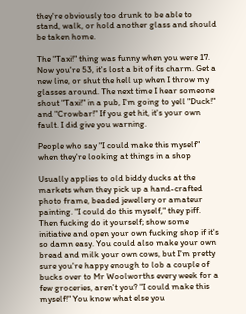they're obviously too drunk to be able to stand, walk, or hold another glass and should be taken home.

The "Taxi!" thing was funny when you were 17. Now you're 53, it's lost a bit of its charm. Get a new line, or shut the hell up when I throw my glasses around. The next time I hear someone shout "Taxi!" in a pub, I'm going to yell "Duck!" and "Crowbar!" If you get hit, it's your own fault. I did give you warning.

People who say "I could make this myself" when they're looking at things in a shop

Usually applies to old biddy ducks at the markets when they pick up a hand-crafted photo frame, beaded jewellery or amateur painting. "I could do this myself," they piff. Then fucking do it yourself; show some initiative and open your own fucking shop if it's so damn easy. You could also make your own bread and milk your own cows, but I'm pretty sure you're happy enough to lob a couple of bucks over to Mr Woolworths every week for a few groceries, aren't you? "I could make this myself!" You know what else you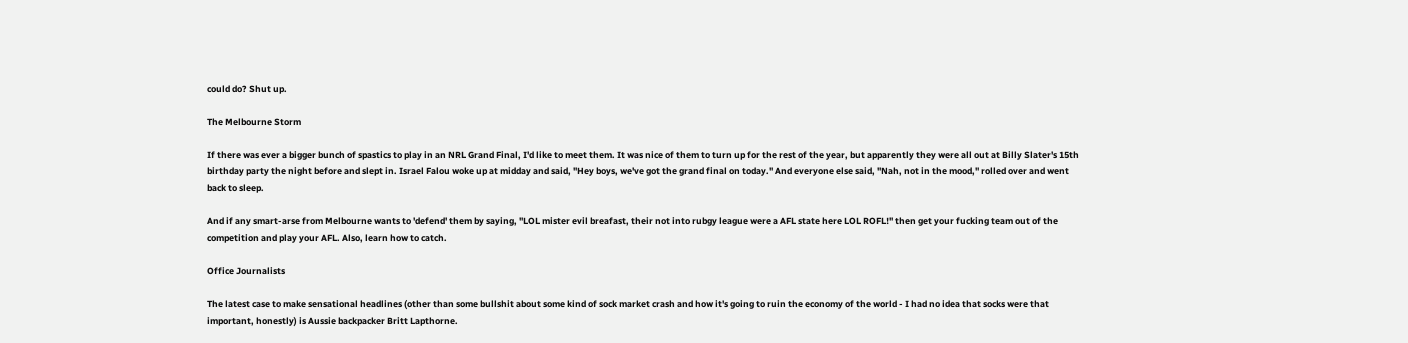could do? Shut up.

The Melbourne Storm

If there was ever a bigger bunch of spastics to play in an NRL Grand Final, I'd like to meet them. It was nice of them to turn up for the rest of the year, but apparently they were all out at Billy Slater's 15th birthday party the night before and slept in. Israel Falou woke up at midday and said, "Hey boys, we've got the grand final on today." And everyone else said, "Nah, not in the mood," rolled over and went back to sleep.

And if any smart-arse from Melbourne wants to 'defend' them by saying, "LOL mister evil breafast, their not into rubgy league were a AFL state here LOL ROFL!" then get your fucking team out of the competition and play your AFL. Also, learn how to catch.

Office Journalists

The latest case to make sensational headlines (other than some bullshit about some kind of sock market crash and how it's going to ruin the economy of the world - I had no idea that socks were that important, honestly) is Aussie backpacker Britt Lapthorne.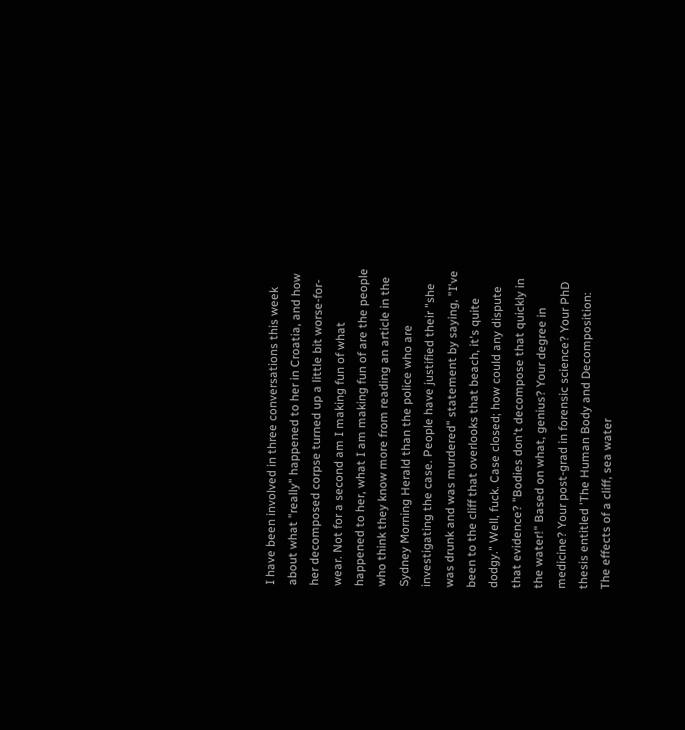I have been involved in three conversations this week about what "really" happened to her in Croatia, and how her decomposed corpse turned up a little bit worse-for-wear. Not for a second am I making fun of what happened to her, what I am making fun of are the people who think they know more from reading an article in the Sydney Morning Herald than the police who are investigating the case. People have justified their "she was drunk and was murdered" statement by saying, "I've been to the cliff that overlooks that beach, it's quite dodgy." Well, fuck. Case closed; how could any dispute that evidence? "Bodies don't decompose that quickly in the water!" Based on what, genius? Your degree in medicine? Your post-grad in forensic science? Your PhD thesis entitled 'The Human Body and Decomposition: The effects of a cliff, sea water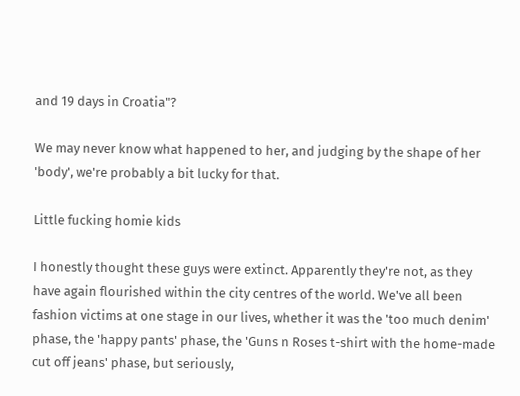and 19 days in Croatia"?

We may never know what happened to her, and judging by the shape of her 'body', we're probably a bit lucky for that.

Little fucking homie kids

I honestly thought these guys were extinct. Apparently they're not, as they have again flourished within the city centres of the world. We've all been fashion victims at one stage in our lives, whether it was the 'too much denim' phase, the 'happy pants' phase, the 'Guns n Roses t-shirt with the home-made cut off jeans' phase, but seriously,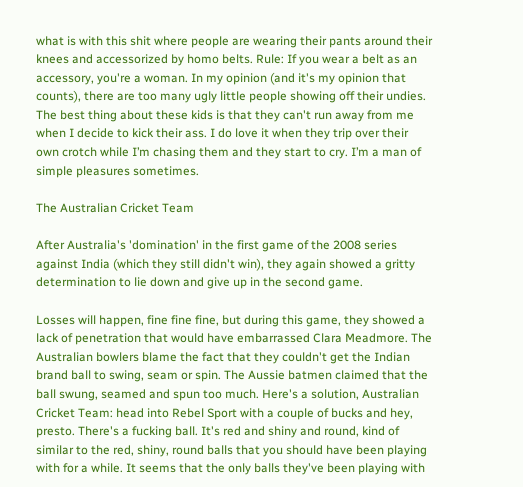what is with this shit where people are wearing their pants around their knees and accessorized by homo belts. Rule: If you wear a belt as an accessory, you're a woman. In my opinion (and it's my opinion that counts), there are too many ugly little people showing off their undies. The best thing about these kids is that they can't run away from me when I decide to kick their ass. I do love it when they trip over their own crotch while I’m chasing them and they start to cry. I’m a man of simple pleasures sometimes.

The Australian Cricket Team

After Australia's 'domination' in the first game of the 2008 series against India (which they still didn't win), they again showed a gritty determination to lie down and give up in the second game.

Losses will happen, fine fine fine, but during this game, they showed a lack of penetration that would have embarrassed Clara Meadmore. The Australian bowlers blame the fact that they couldn't get the Indian brand ball to swing, seam or spin. The Aussie batmen claimed that the ball swung, seamed and spun too much. Here's a solution, Australian Cricket Team: head into Rebel Sport with a couple of bucks and hey, presto. There's a fucking ball. It's red and shiny and round, kind of similar to the red, shiny, round balls that you should have been playing with for a while. It seems that the only balls they've been playing with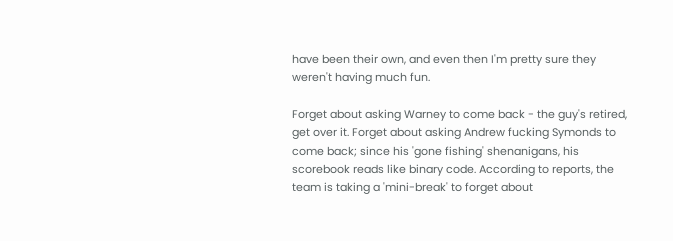have been their own, and even then I'm pretty sure they weren't having much fun.

Forget about asking Warney to come back - the guy's retired, get over it. Forget about asking Andrew fucking Symonds to come back; since his 'gone fishing' shenanigans, his scorebook reads like binary code. According to reports, the team is taking a 'mini-break' to forget about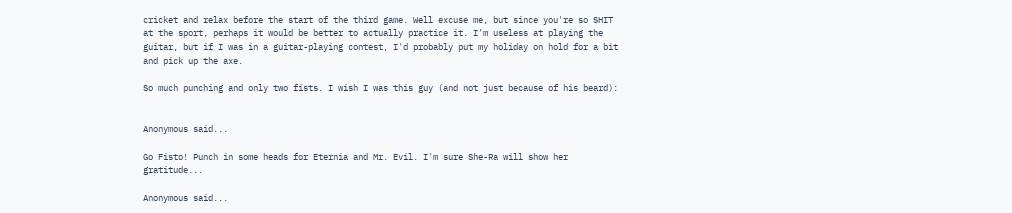cricket and relax before the start of the third game. Well excuse me, but since you're so SHIT at the sport, perhaps it would be better to actually practice it. I'm useless at playing the guitar, but if I was in a guitar-playing contest, I'd probably put my holiday on hold for a bit and pick up the axe.

So much punching and only two fists. I wish I was this guy (and not just because of his beard):


Anonymous said...

Go Fisto! Punch in some heads for Eternia and Mr. Evil. I'm sure She-Ra will show her gratitude...

Anonymous said...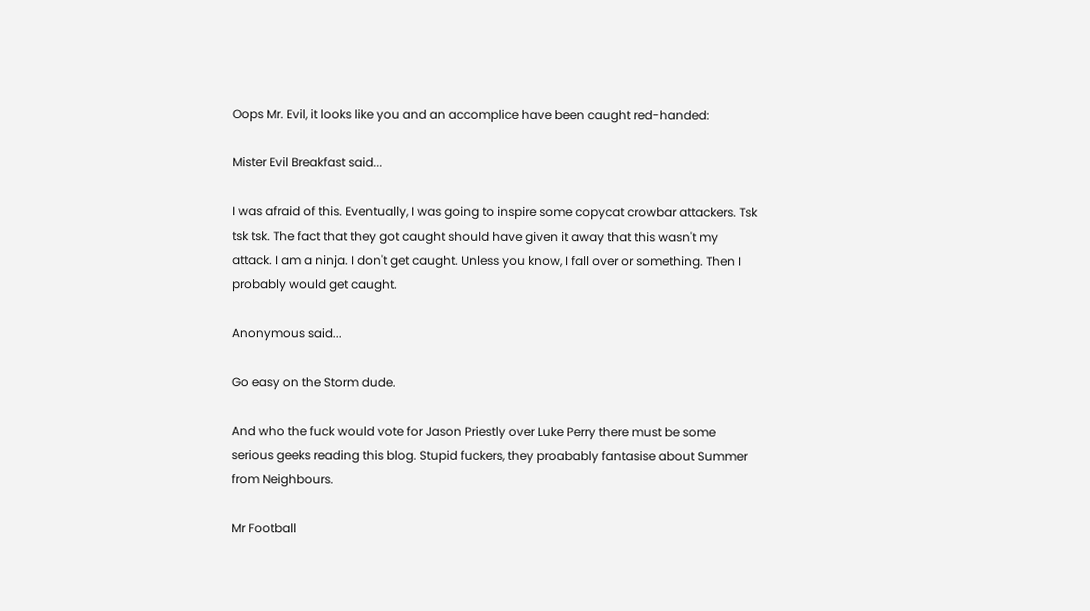Oops Mr. Evil, it looks like you and an accomplice have been caught red-handed:

Mister Evil Breakfast said...

I was afraid of this. Eventually, I was going to inspire some copycat crowbar attackers. Tsk tsk tsk. The fact that they got caught should have given it away that this wasn't my attack. I am a ninja. I don't get caught. Unless you know, I fall over or something. Then I probably would get caught.

Anonymous said...

Go easy on the Storm dude.

And who the fuck would vote for Jason Priestly over Luke Perry there must be some serious geeks reading this blog. Stupid fuckers, they proabably fantasise about Summer from Neighbours.

Mr Football